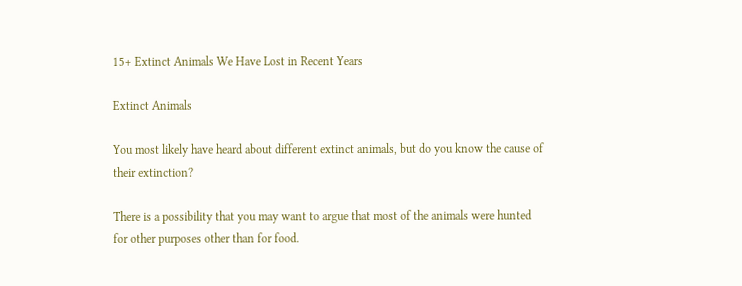15+ Extinct Animals We Have Lost in Recent Years

Extinct Animals

You most likely have heard about different extinct animals, but do you know the cause of their extinction?

There is a possibility that you may want to argue that most of the animals were hunted for other purposes other than for food.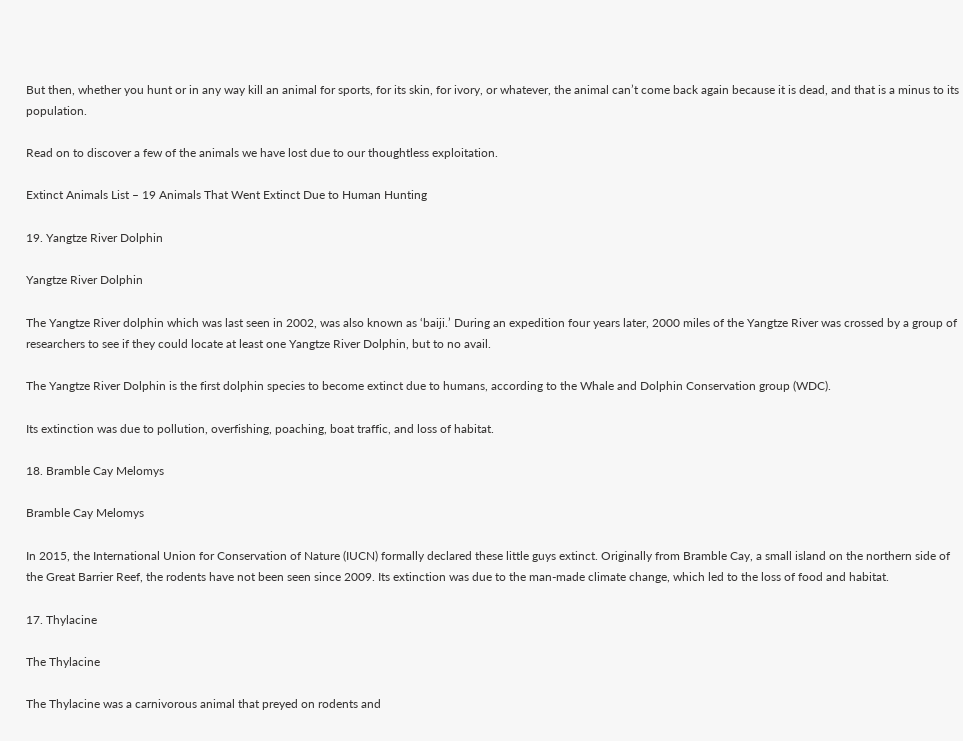But then, whether you hunt or in any way kill an animal for sports, for its skin, for ivory, or whatever, the animal can’t come back again because it is dead, and that is a minus to its population.

Read on to discover a few of the animals we have lost due to our thoughtless exploitation.

Extinct Animals List – 19 Animals That Went Extinct Due to Human Hunting

19. Yangtze River Dolphin

Yangtze River Dolphin

The Yangtze River dolphin which was last seen in 2002, was also known as ‘baiji.’ During an expedition four years later, 2000 miles of the Yangtze River was crossed by a group of researchers to see if they could locate at least one Yangtze River Dolphin, but to no avail.

The Yangtze River Dolphin is the first dolphin species to become extinct due to humans, according to the Whale and Dolphin Conservation group (WDC).

Its extinction was due to pollution, overfishing, poaching, boat traffic, and loss of habitat.

18. Bramble Cay Melomys

Bramble Cay Melomys

In 2015, the International Union for Conservation of Nature (IUCN) formally declared these little guys extinct. Originally from Bramble Cay, a small island on the northern side of the Great Barrier Reef, the rodents have not been seen since 2009. Its extinction was due to the man-made climate change, which led to the loss of food and habitat.

17. Thylacine

The Thylacine

The Thylacine was a carnivorous animal that preyed on rodents and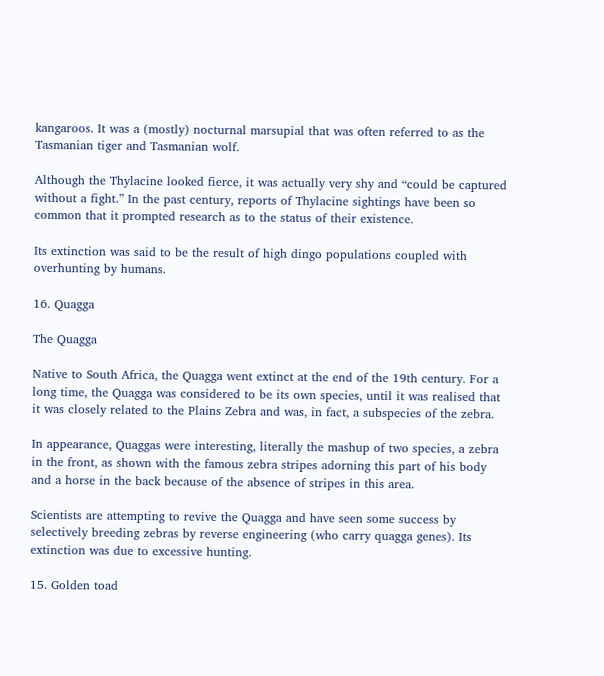kangaroos. It was a (mostly) nocturnal marsupial that was often referred to as the Tasmanian tiger and Tasmanian wolf.

Although the Thylacine looked fierce, it was actually very shy and “could be captured without a fight.” In the past century, reports of Thylacine sightings have been so common that it prompted research as to the status of their existence.

Its extinction was said to be the result of high dingo populations coupled with overhunting by humans.

16. Quagga

The Quagga

Native to South Africa, the Quagga went extinct at the end of the 19th century. For a long time, the Quagga was considered to be its own species, until it was realised that it was closely related to the Plains Zebra and was, in fact, a subspecies of the zebra.

In appearance, Quaggas were interesting, literally the mashup of two species, a zebra in the front, as shown with the famous zebra stripes adorning this part of his body and a horse in the back because of the absence of stripes in this area.

Scientists are attempting to revive the Quagga and have seen some success by selectively breeding zebras by reverse engineering (who carry quagga genes). Its extinction was due to excessive hunting.

15. Golden toad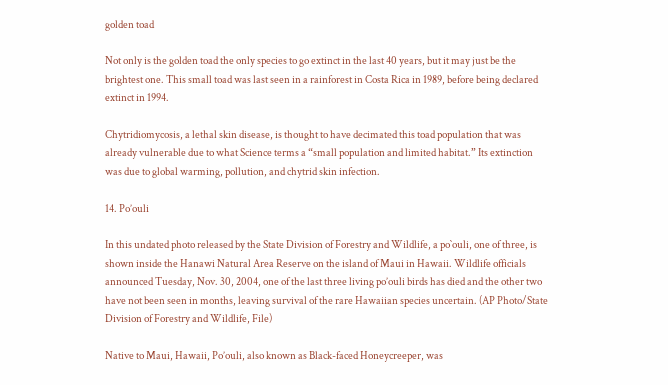golden toad

Not only is the golden toad the only species to go extinct in the last 40 years, but it may just be the brightest one. This small toad was last seen in a rainforest in Costa Rica in 1989, before being declared extinct in 1994.

Chytridiomycosis, a lethal skin disease, is thought to have decimated this toad population that was already vulnerable due to what Science terms a “small population and limited habitat.” Its extinction was due to global warming, pollution, and chytrid skin infection.

14. Po’ouli

In this undated photo released by the State Division of Forestry and Wildlife, a po`ouli, one of three, is shown inside the Hanawi Natural Area Reserve on the island of Maui in Hawaii. Wildlife officials announced Tuesday, Nov. 30, 2004, one of the last three living po’ouli birds has died and the other two have not been seen in months, leaving survival of the rare Hawaiian species uncertain. (AP Photo/State Division of Forestry and Wildlife, File)

Native to Maui, Hawaii, Po’ouli, also known as Black-faced Honeycreeper, was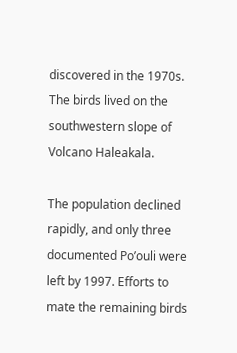discovered in the 1970s. The birds lived on the southwestern slope of Volcano Haleakala.

The population declined rapidly, and only three documented Po’ouli were left by 1997. Efforts to mate the remaining birds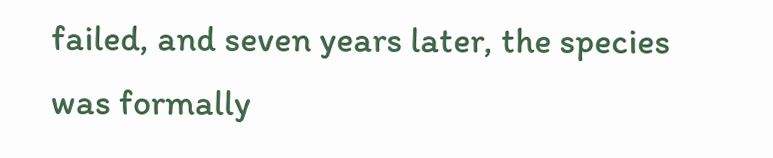failed, and seven years later, the species was formally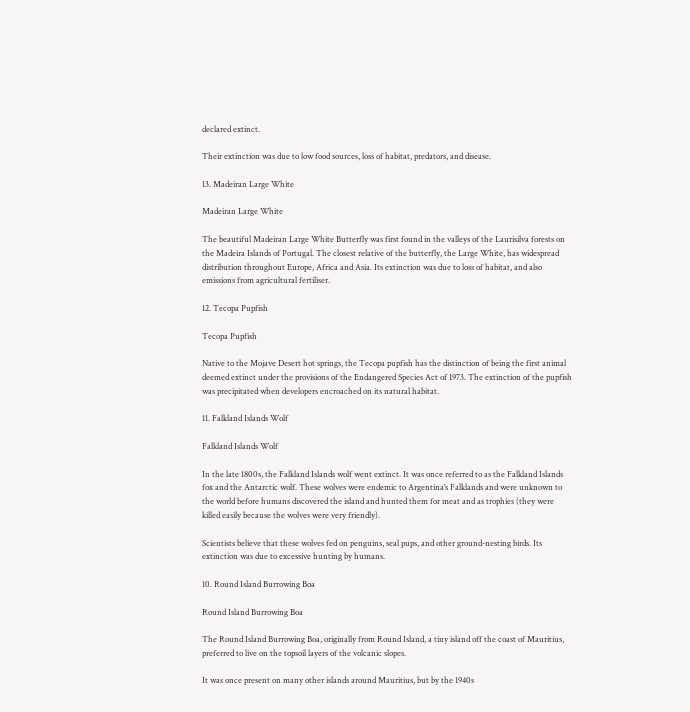declared extinct.

Their extinction was due to low food sources, loss of habitat, predators, and disease.

13. Madeiran Large White

Madeiran Large White

The beautiful Madeiran Large White Butterfly was first found in the valleys of the Laurisilva forests on the Madeira Islands of Portugal. The closest relative of the butterfly, the Large White, has widespread distribution throughout Europe, Africa and Asia. Its extinction was due to loss of habitat, and also emissions from agricultural fertiliser.

12. Tecopa Pupfish

Tecopa Pupfish

Native to the Mojave Desert hot springs, the Tecopa pupfish has the distinction of being the first animal deemed extinct under the provisions of the Endangered Species Act of 1973. The extinction of the pupfish was precipitated when developers encroached on its natural habitat.

11. Falkland Islands Wolf

Falkland Islands Wolf

In the late 1800s, the Falkland Islands wolf went extinct. It was once referred to as the Falkland Islands fox and the Antarctic wolf. These wolves were endemic to Argentina’s Falklands and were unknown to the world before humans discovered the island and hunted them for meat and as trophies (they were killed easily because the wolves were very friendly).

Scientists believe that these wolves fed on penguins, seal pups, and other ground-nesting birds. Its extinction was due to excessive hunting by humans.

10. Round Island Burrowing Boa

Round Island Burrowing Boa

The Round Island Burrowing Boa, originally from Round Island, a tiny island off the coast of Mauritius, preferred to live on the topsoil layers of the volcanic slopes.

It was once present on many other islands around Mauritius, but by the 1940s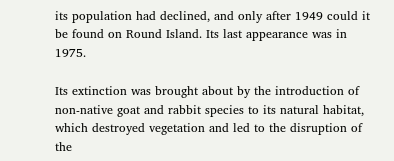its population had declined, and only after 1949 could it be found on Round Island. Its last appearance was in 1975.

Its extinction was brought about by the introduction of non-native goat and rabbit species to its natural habitat, which destroyed vegetation and led to the disruption of the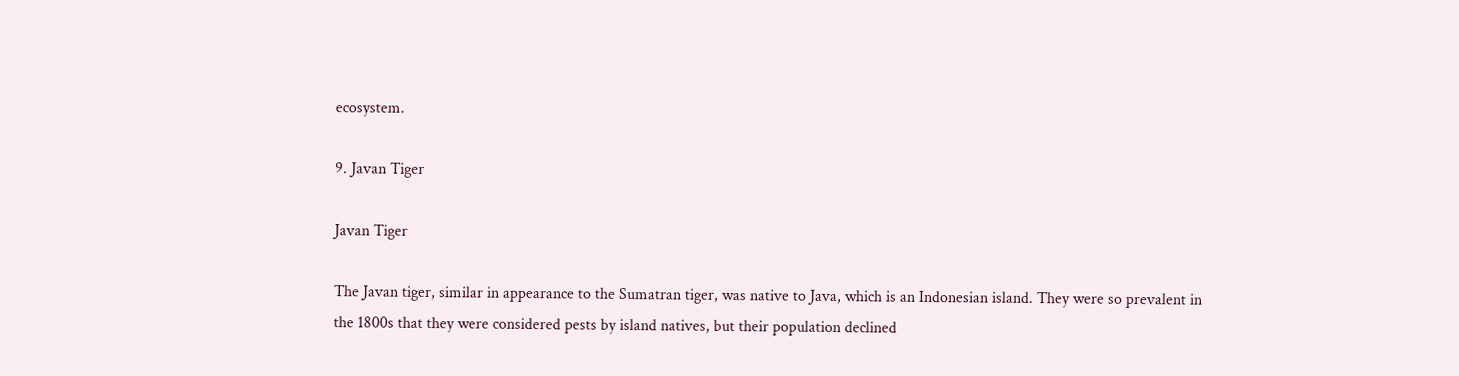ecosystem.

9. Javan Tiger

Javan Tiger

The Javan tiger, similar in appearance to the Sumatran tiger, was native to Java, which is an Indonesian island. They were so prevalent in the 1800s that they were considered pests by island natives, but their population declined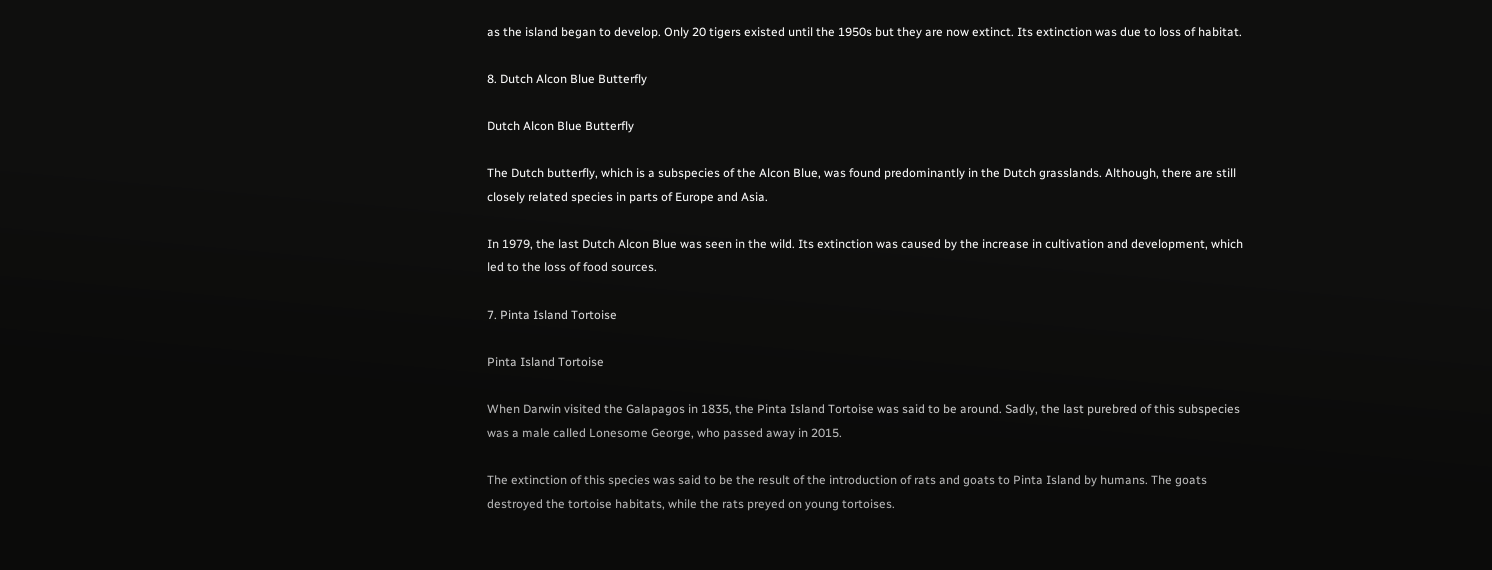as the island began to develop. Only 20 tigers existed until the 1950s but they are now extinct. Its extinction was due to loss of habitat.

8. Dutch Alcon Blue Butterfly

Dutch Alcon Blue Butterfly

The Dutch butterfly, which is a subspecies of the Alcon Blue, was found predominantly in the Dutch grasslands. Although, there are still closely related species in parts of Europe and Asia.

In 1979, the last Dutch Alcon Blue was seen in the wild. Its extinction was caused by the increase in cultivation and development, which led to the loss of food sources.

7. Pinta Island Tortoise

Pinta Island Tortoise

When Darwin visited the Galapagos in 1835, the Pinta Island Tortoise was said to be around. Sadly, the last purebred of this subspecies was a male called Lonesome George, who passed away in 2015.

The extinction of this species was said to be the result of the introduction of rats and goats to Pinta Island by humans. The goats destroyed the tortoise habitats, while the rats preyed on young tortoises.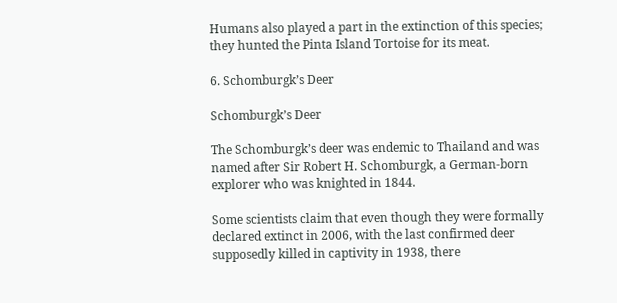Humans also played a part in the extinction of this species; they hunted the Pinta Island Tortoise for its meat.

6. Schomburgk’s Deer

Schomburgk’s Deer

The Schomburgk’s deer was endemic to Thailand and was named after Sir Robert H. Schomburgk, a German-born explorer who was knighted in 1844.

Some scientists claim that even though they were formally declared extinct in 2006, with the last confirmed deer supposedly killed in captivity in 1938, there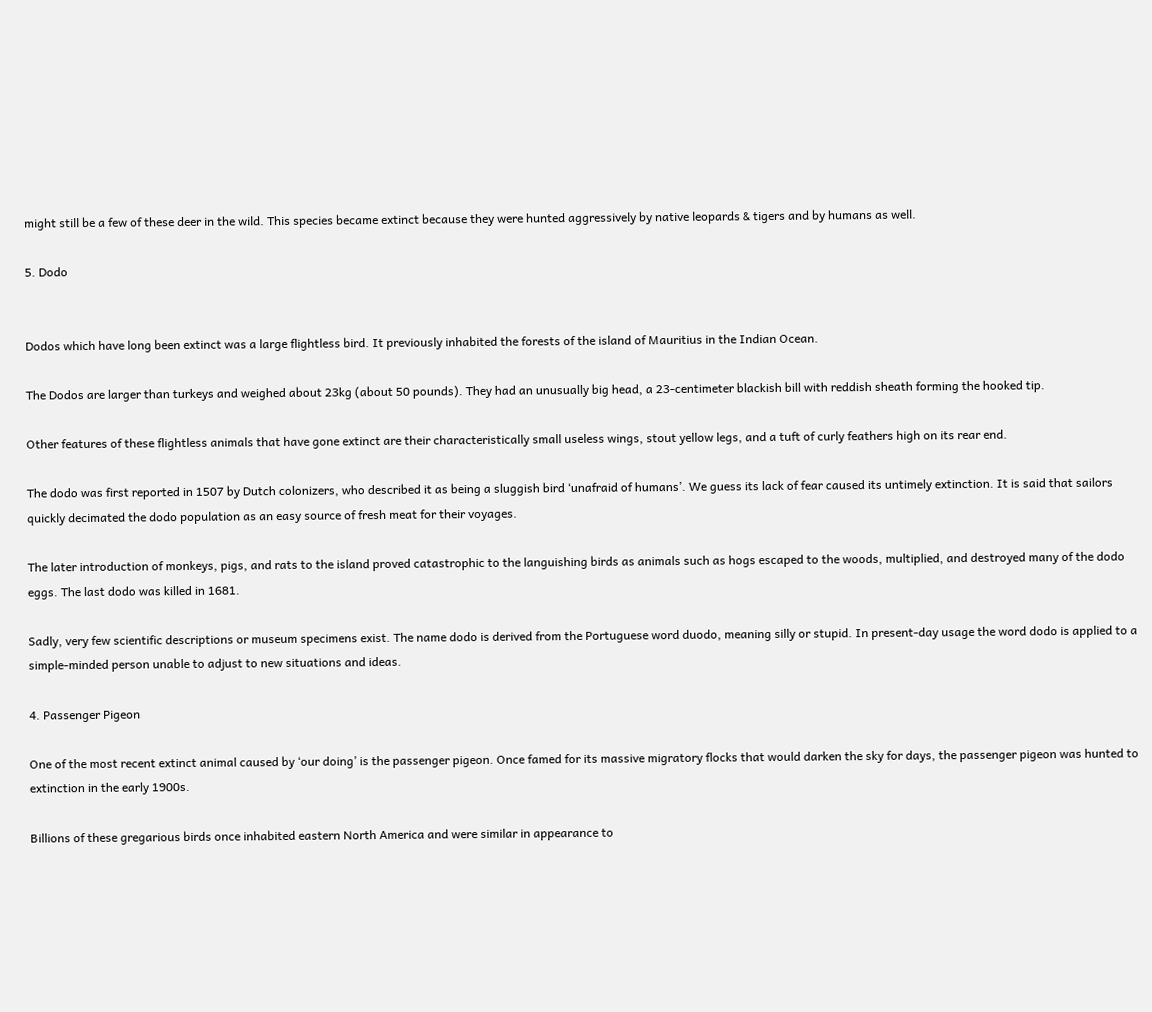might still be a few of these deer in the wild. This species became extinct because they were hunted aggressively by native leopards & tigers and by humans as well.

5. Dodo


Dodos which have long been extinct was a large flightless bird. It previously inhabited the forests of the island of Mauritius in the Indian Ocean.

The Dodos are larger than turkeys and weighed about 23kg (about 50 pounds). They had an unusually big head, a 23-centimeter blackish bill with reddish sheath forming the hooked tip.

Other features of these flightless animals that have gone extinct are their characteristically small useless wings, stout yellow legs, and a tuft of curly feathers high on its rear end.

The dodo was first reported in 1507 by Dutch colonizers, who described it as being a sluggish bird ‘unafraid of humans’. We guess its lack of fear caused its untimely extinction. It is said that sailors quickly decimated the dodo population as an easy source of fresh meat for their voyages.

The later introduction of monkeys, pigs, and rats to the island proved catastrophic to the languishing birds as animals such as hogs escaped to the woods, multiplied, and destroyed many of the dodo eggs. The last dodo was killed in 1681.

Sadly, very few scientific descriptions or museum specimens exist. The name dodo is derived from the Portuguese word duodo, meaning silly or stupid. In present-day usage the word dodo is applied to a simple-minded person unable to adjust to new situations and ideas.

4. Passenger Pigeon

One of the most recent extinct animal caused by ‘our doing’ is the passenger pigeon. Once famed for its massive migratory flocks that would darken the sky for days, the passenger pigeon was hunted to extinction in the early 1900s.

Billions of these gregarious birds once inhabited eastern North America and were similar in appearance to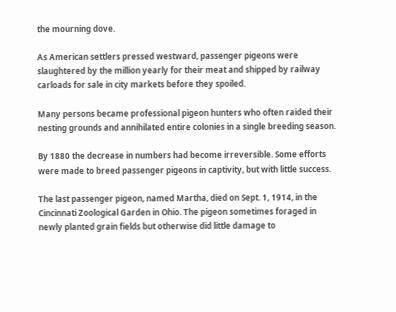the mourning dove.

As American settlers pressed westward, passenger pigeons were slaughtered by the million yearly for their meat and shipped by railway carloads for sale in city markets before they spoiled.

Many persons became professional pigeon hunters who often raided their nesting grounds and annihilated entire colonies in a single breeding season.

By 1880 the decrease in numbers had become irreversible. Some efforts were made to breed passenger pigeons in captivity, but with little success.

The last passenger pigeon, named Martha, died on Sept. 1, 1914, in the Cincinnati Zoological Garden in Ohio. The pigeon sometimes foraged in newly planted grain fields but otherwise did little damage to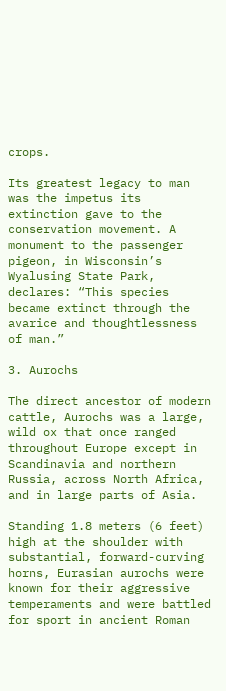crops.

Its greatest legacy to man was the impetus its extinction gave to the conservation movement. A monument to the passenger pigeon, in Wisconsin’s Wyalusing State Park, declares: “This species became extinct through the avarice and thoughtlessness of man.”

3. Aurochs

The direct ancestor of modern cattle, Aurochs was a large, wild ox that once ranged throughout Europe except in Scandinavia and northern Russia, across North Africa, and in large parts of Asia.

Standing 1.8 meters (6 feet) high at the shoulder with substantial, forward-curving horns, Eurasian aurochs were known for their aggressive temperaments and were battled for sport in ancient Roman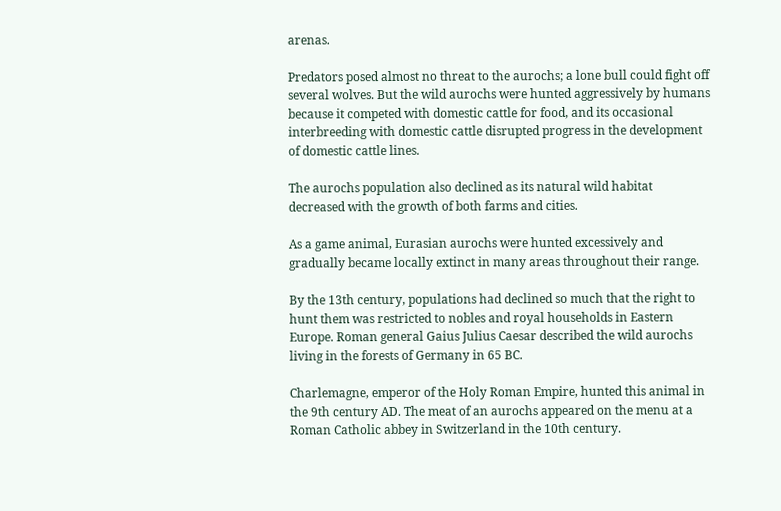arenas.

Predators posed almost no threat to the aurochs; a lone bull could fight off several wolves. But the wild aurochs were hunted aggressively by humans because it competed with domestic cattle for food, and its occasional interbreeding with domestic cattle disrupted progress in the development of domestic cattle lines.

The aurochs population also declined as its natural wild habitat decreased with the growth of both farms and cities.

As a game animal, Eurasian aurochs were hunted excessively and gradually became locally extinct in many areas throughout their range.

By the 13th century, populations had declined so much that the right to hunt them was restricted to nobles and royal households in Eastern Europe. Roman general Gaius Julius Caesar described the wild aurochs living in the forests of Germany in 65 BC.

Charlemagne, emperor of the Holy Roman Empire, hunted this animal in the 9th century AD. The meat of an aurochs appeared on the menu at a Roman Catholic abbey in Switzerland in the 10th century.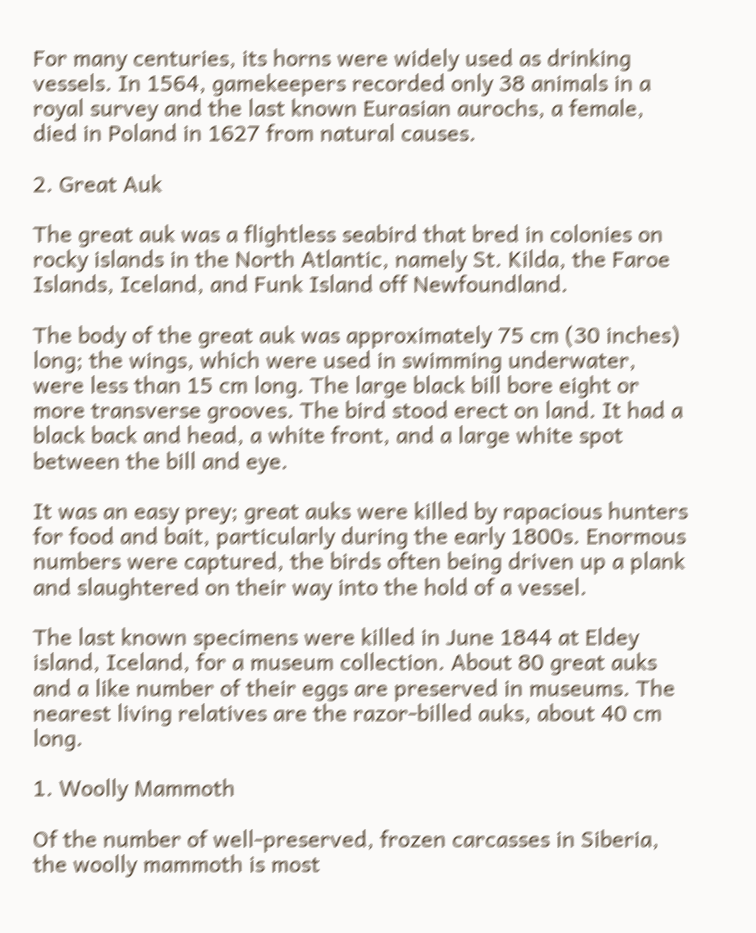For many centuries, its horns were widely used as drinking vessels. In 1564, gamekeepers recorded only 38 animals in a royal survey and the last known Eurasian aurochs, a female, died in Poland in 1627 from natural causes.

2. Great Auk

The great auk was a flightless seabird that bred in colonies on rocky islands in the North Atlantic, namely St. Kilda, the Faroe Islands, Iceland, and Funk Island off Newfoundland.

The body of the great auk was approximately 75 cm (30 inches) long; the wings, which were used in swimming underwater, were less than 15 cm long. The large black bill bore eight or more transverse grooves. The bird stood erect on land. It had a black back and head, a white front, and a large white spot between the bill and eye.

It was an easy prey; great auks were killed by rapacious hunters for food and bait, particularly during the early 1800s. Enormous numbers were captured, the birds often being driven up a plank and slaughtered on their way into the hold of a vessel.

The last known specimens were killed in June 1844 at Eldey island, Iceland, for a museum collection. About 80 great auks and a like number of their eggs are preserved in museums. The nearest living relatives are the razor-billed auks, about 40 cm long.

1. Woolly Mammoth

Of the number of well-preserved, frozen carcasses in Siberia, the woolly mammoth is most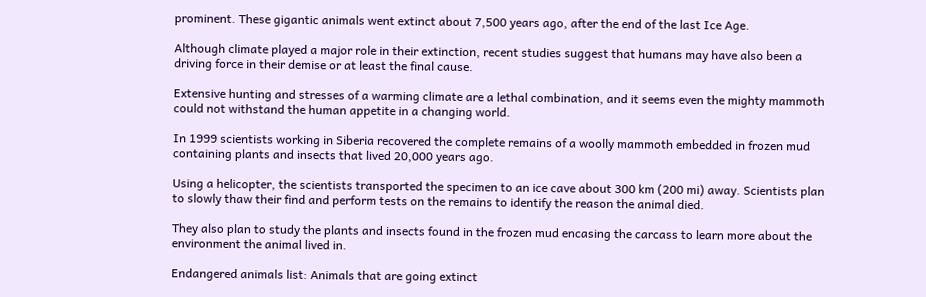prominent. These gigantic animals went extinct about 7,500 years ago, after the end of the last Ice Age.

Although climate played a major role in their extinction, recent studies suggest that humans may have also been a driving force in their demise or at least the final cause.

Extensive hunting and stresses of a warming climate are a lethal combination, and it seems even the mighty mammoth could not withstand the human appetite in a changing world.

In 1999 scientists working in Siberia recovered the complete remains of a woolly mammoth embedded in frozen mud containing plants and insects that lived 20,000 years ago.

Using a helicopter, the scientists transported the specimen to an ice cave about 300 km (200 mi) away. Scientists plan to slowly thaw their find and perform tests on the remains to identify the reason the animal died.

They also plan to study the plants and insects found in the frozen mud encasing the carcass to learn more about the environment the animal lived in.

Endangered animals list: Animals that are going extinct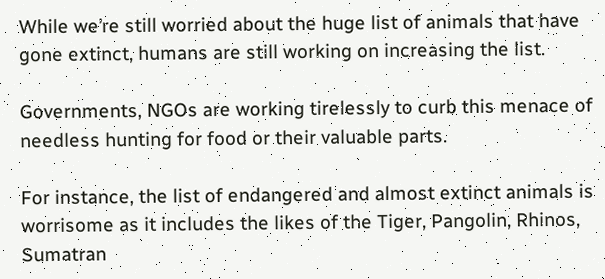While we’re still worried about the huge list of animals that have gone extinct, humans are still working on increasing the list.

Governments, NGOs are working tirelessly to curb this menace of needless hunting for food or their valuable parts.

For instance, the list of endangered and almost extinct animals is worrisome as it includes the likes of the Tiger, Pangolin, Rhinos, Sumatran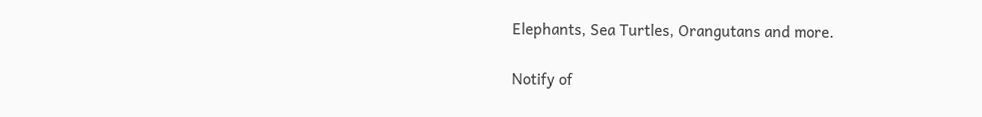Elephants, Sea Turtles, Orangutans and more.

Notify of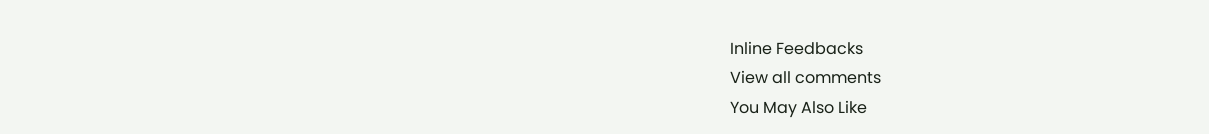Inline Feedbacks
View all comments
You May Also Like